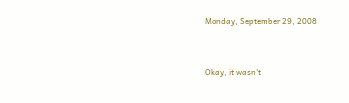Monday, September 29, 2008


Okay, it wasn't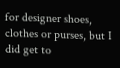for designer shoes, clothes or purses, but I did get to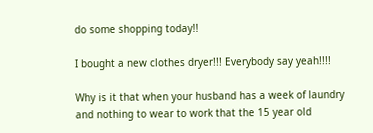do some shopping today!!

I bought a new clothes dryer!!! Everybody say yeah!!!!

Why is it that when your husband has a week of laundry and nothing to wear to work that the 15 year old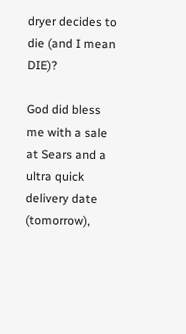dryer decides to die (and I mean DIE)?

God did bless me with a sale at Sears and a ultra quick delivery date (tomorrow),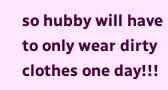so hubby will have to only wear dirty clothes one day!!!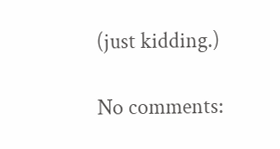(just kidding.)

No comments: